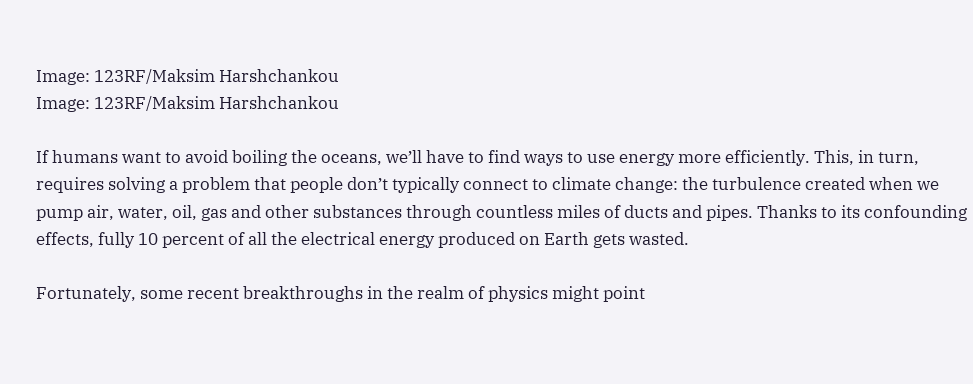Image: 123RF/Maksim Harshchankou
Image: 123RF/Maksim Harshchankou

If humans want to avoid boiling the oceans, we’ll have to find ways to use energy more efficiently. This, in turn, requires solving a problem that people don’t typically connect to climate change: the turbulence created when we pump air, water, oil, gas and other substances through countless miles of ducts and pipes. Thanks to its confounding effects, fully 10 percent of all the electrical energy produced on Earth gets wasted.

Fortunately, some recent breakthroughs in the realm of physics might point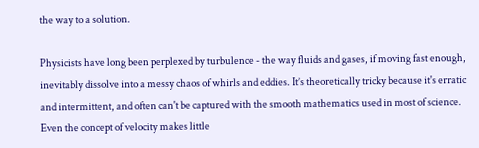the way to a solution.

Physicists have long been perplexed by turbulence - the way fluids and gases, if moving fast enough, inevitably dissolve into a messy chaos of whirls and eddies. It’s theoretically tricky because it's erratic and intermittent, and often can't be captured with the smooth mathematics used in most of science. Even the concept of velocity makes little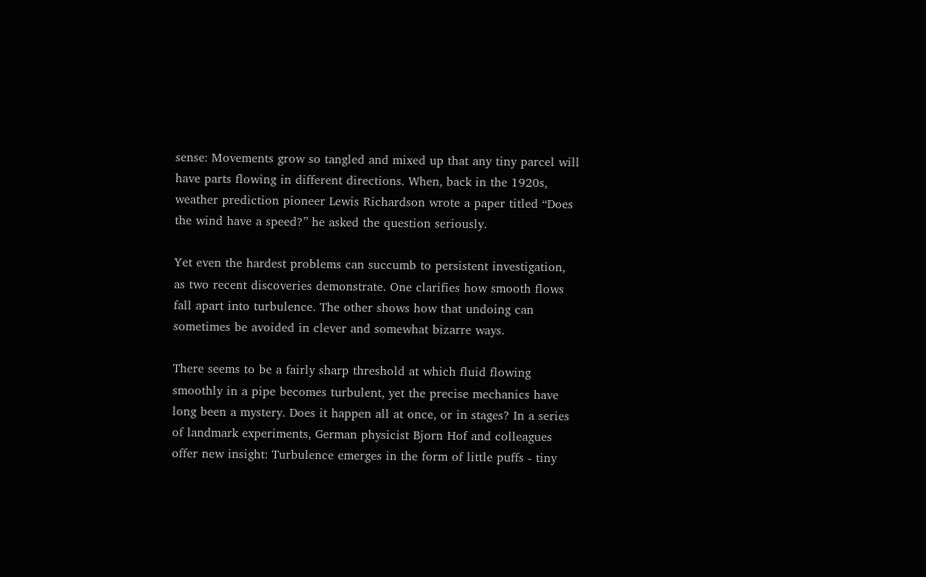sense: Movements grow so tangled and mixed up that any tiny parcel will have parts flowing in different directions. When, back in the 1920s, weather prediction pioneer Lewis Richardson wrote a paper titled “Does the wind have a speed?” he asked the question seriously.

Yet even the hardest problems can succumb to persistent investigation, as two recent discoveries demonstrate. One clarifies how smooth flows fall apart into turbulence. The other shows how that undoing can sometimes be avoided in clever and somewhat bizarre ways.

There seems to be a fairly sharp threshold at which fluid flowing smoothly in a pipe becomes turbulent, yet the precise mechanics have long been a mystery. Does it happen all at once, or in stages? In a series of landmark experiments, German physicist Bjorn Hof and colleagues offer new insight: Turbulence emerges in the form of little puffs - tiny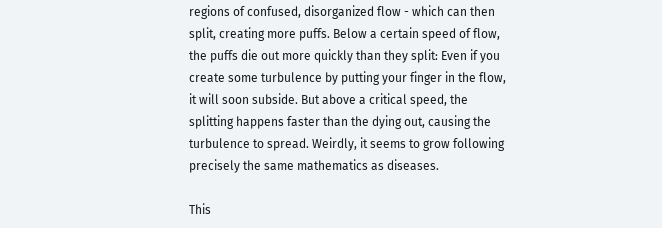regions of confused, disorganized flow - which can then split, creating more puffs. Below a certain speed of flow, the puffs die out more quickly than they split: Even if you create some turbulence by putting your finger in the flow, it will soon subside. But above a critical speed, the splitting happens faster than the dying out, causing the turbulence to spread. Weirdly, it seems to grow following precisely the same mathematics as diseases.

This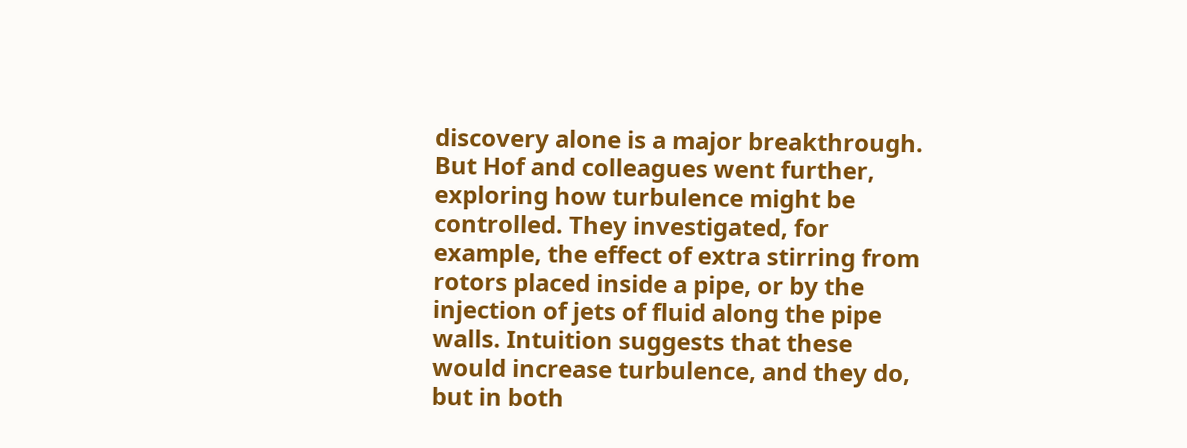discovery alone is a major breakthrough. But Hof and colleagues went further, exploring how turbulence might be controlled. They investigated, for example, the effect of extra stirring from rotors placed inside a pipe, or by the injection of jets of fluid along the pipe walls. Intuition suggests that these would increase turbulence, and they do, but in both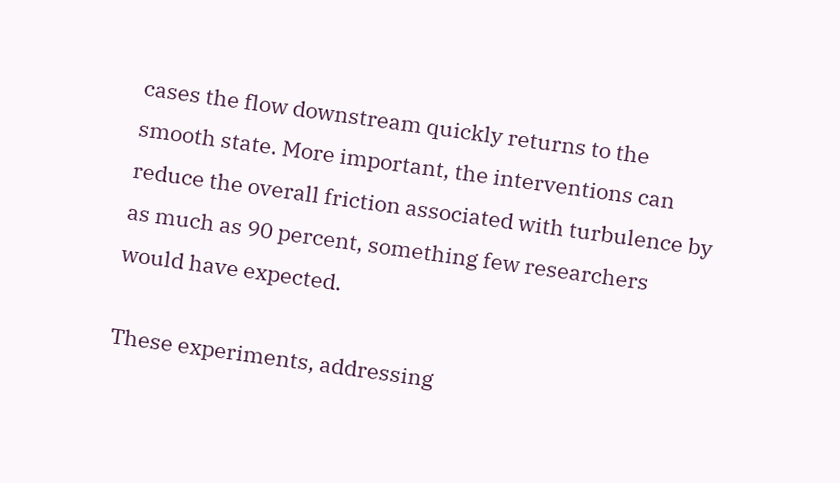cases the flow downstream quickly returns to the smooth state. More important, the interventions can reduce the overall friction associated with turbulence by as much as 90 percent, something few researchers would have expected.

These experiments, addressing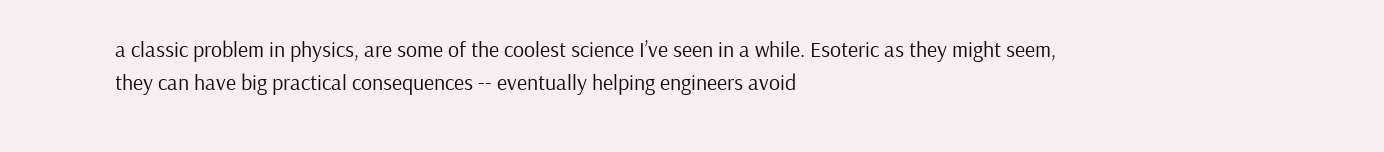a classic problem in physics, are some of the coolest science I’ve seen in a while. Esoteric as they might seem, they can have big practical consequences -- eventually helping engineers avoid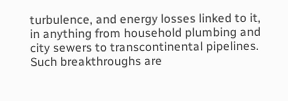turbulence, and energy losses linked to it, in anything from household plumbing and city sewers to transcontinental pipelines. Such breakthroughs are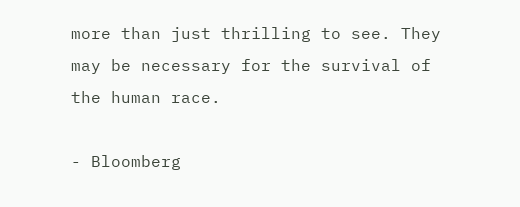more than just thrilling to see. They may be necessary for the survival of the human race.

- Bloomberg